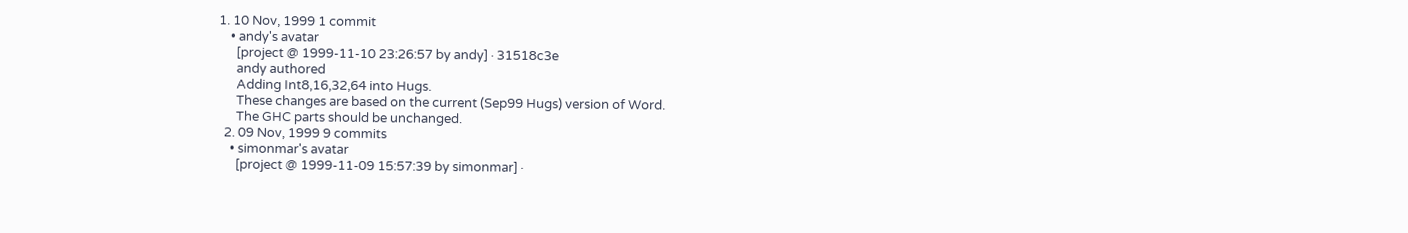1. 10 Nov, 1999 1 commit
    • andy's avatar
      [project @ 1999-11-10 23:26:57 by andy] · 31518c3e
      andy authored
      Adding Int8,16,32,64 into Hugs.
      These changes are based on the current (Sep99 Hugs) version of Word.
      The GHC parts should be unchanged.
  2. 09 Nov, 1999 9 commits
    • simonmar's avatar
      [project @ 1999-11-09 15:57:39 by simonmar] ·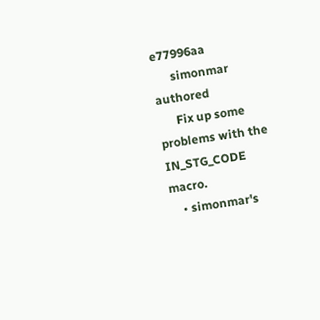e77996aa
      simonmar authored
      Fix up some problems with the IN_STG_CODE macro.
    • simonmar's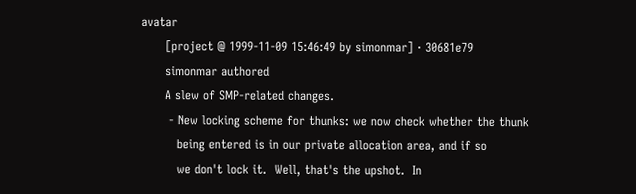avatar
      [project @ 1999-11-09 15:46:49 by simonmar] · 30681e79
      simonmar authored
      A slew of SMP-related changes.
       - New locking scheme for thunks: we now check whether the thunk
         being entered is in our private allocation area, and if so
         we don't lock it.  Well, that's the upshot.  In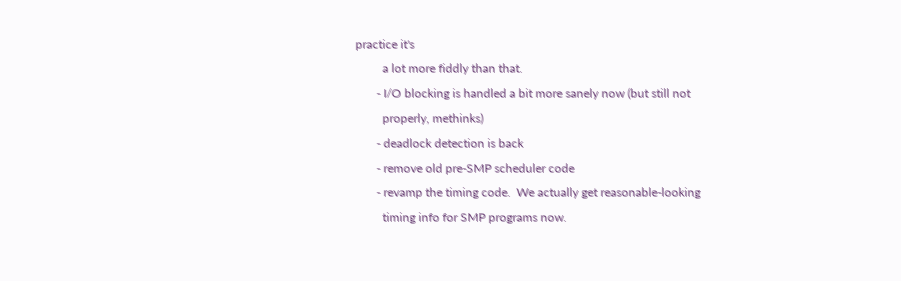practice it's
         a lot more fiddly than that.
       - I/O blocking is handled a bit more sanely now (but still not
         properly, methinks)
       - deadlock detection is back
       - remove old pre-SMP scheduler code
       - revamp the timing code.  We actually get reasonable-looking
         timing info for SMP programs now.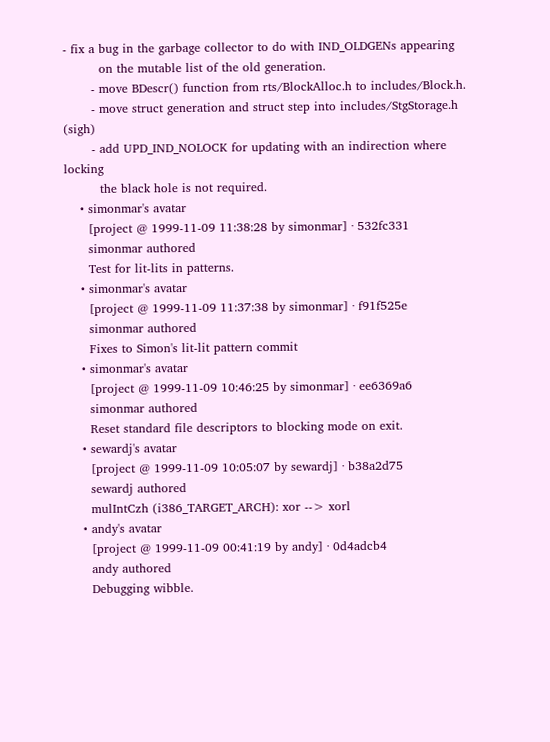- fix a bug in the garbage collector to do with IND_OLDGENs appearing
         on the mutable list of the old generation.
       - move BDescr() function from rts/BlockAlloc.h to includes/Block.h.
       - move struct generation and struct step into includes/StgStorage.h (sigh)
       - add UPD_IND_NOLOCK for updating with an indirection where locking
         the black hole is not required.
    • simonmar's avatar
      [project @ 1999-11-09 11:38:28 by simonmar] · 532fc331
      simonmar authored
      Test for lit-lits in patterns.
    • simonmar's avatar
      [project @ 1999-11-09 11:37:38 by simonmar] · f91f525e
      simonmar authored
      Fixes to Simon's lit-lit pattern commit
    • simonmar's avatar
      [project @ 1999-11-09 10:46:25 by simonmar] · ee6369a6
      simonmar authored
      Reset standard file descriptors to blocking mode on exit.
    • sewardj's avatar
      [project @ 1999-11-09 10:05:07 by sewardj] · b38a2d75
      sewardj authored
      mulIntCzh (i386_TARGET_ARCH): xor --> xorl
    • andy's avatar
      [project @ 1999-11-09 00:41:19 by andy] · 0d4adcb4
      andy authored
      Debugging wibble.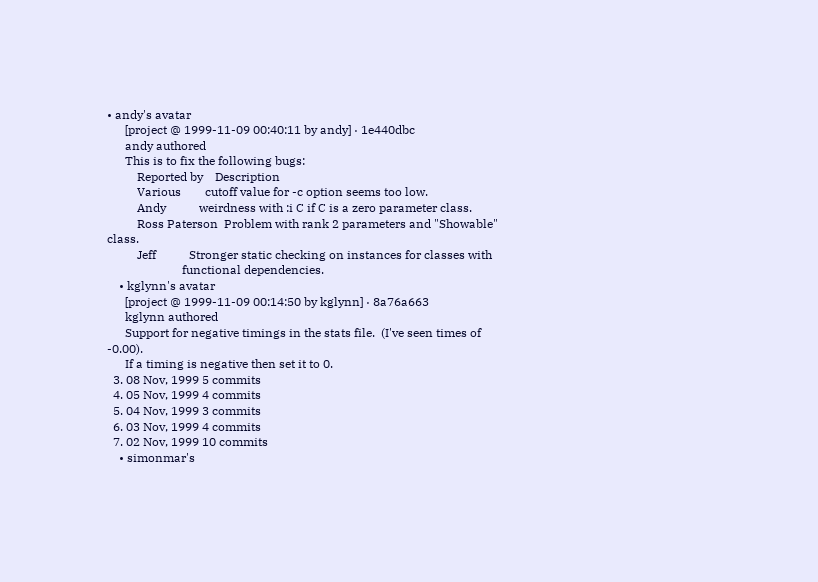• andy's avatar
      [project @ 1999-11-09 00:40:11 by andy] · 1e440dbc
      andy authored
      This is to fix the following bugs:
          Reported by    Description
          Various        cutoff value for -c option seems too low.
          Andy           weirdness with :i C if C is a zero parameter class.
          Ross Paterson  Problem with rank 2 parameters and "Showable" class.
          Jeff           Stronger static checking on instances for classes with
                         functional dependencies.
    • kglynn's avatar
      [project @ 1999-11-09 00:14:50 by kglynn] · 8a76a663
      kglynn authored
      Support for negative timings in the stats file.  (I've seen times of -0.00).
      If a timing is negative then set it to 0.
  3. 08 Nov, 1999 5 commits
  4. 05 Nov, 1999 4 commits
  5. 04 Nov, 1999 3 commits
  6. 03 Nov, 1999 4 commits
  7. 02 Nov, 1999 10 commits
    • simonmar's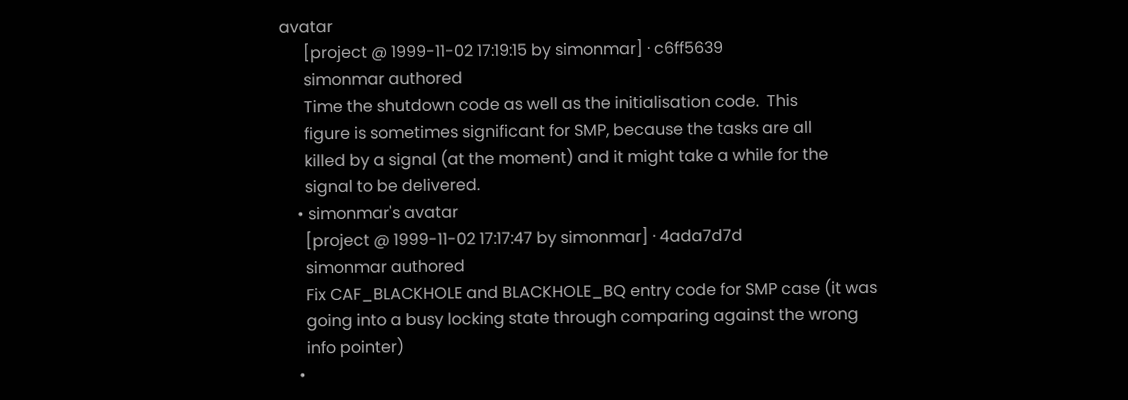avatar
      [project @ 1999-11-02 17:19:15 by simonmar] · c6ff5639
      simonmar authored
      Time the shutdown code as well as the initialisation code.  This
      figure is sometimes significant for SMP, because the tasks are all
      killed by a signal (at the moment) and it might take a while for the
      signal to be delivered.
    • simonmar's avatar
      [project @ 1999-11-02 17:17:47 by simonmar] · 4ada7d7d
      simonmar authored
      Fix CAF_BLACKHOLE and BLACKHOLE_BQ entry code for SMP case (it was
      going into a busy locking state through comparing against the wrong
      info pointer)
    •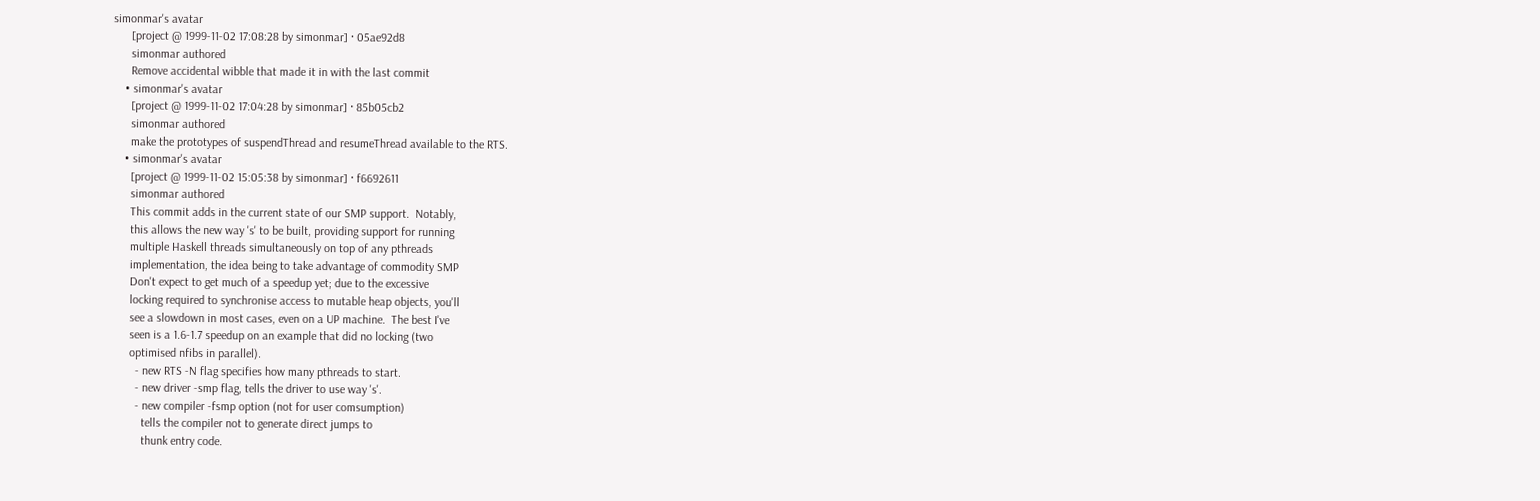simonmar's avatar
      [project @ 1999-11-02 17:08:28 by simonmar] · 05ae92d8
      simonmar authored
      Remove accidental wibble that made it in with the last commit
    • simonmar's avatar
      [project @ 1999-11-02 17:04:28 by simonmar] · 85b05cb2
      simonmar authored
      make the prototypes of suspendThread and resumeThread available to the RTS.
    • simonmar's avatar
      [project @ 1999-11-02 15:05:38 by simonmar] · f6692611
      simonmar authored
      This commit adds in the current state of our SMP support.  Notably,
      this allows the new way 's' to be built, providing support for running
      multiple Haskell threads simultaneously on top of any pthreads
      implementation, the idea being to take advantage of commodity SMP
      Don't expect to get much of a speedup yet; due to the excessive
      locking required to synchronise access to mutable heap objects, you'll
      see a slowdown in most cases, even on a UP machine.  The best I've
      seen is a 1.6-1.7 speedup on an example that did no locking (two
      optimised nfibs in parallel).
        - new RTS -N flag specifies how many pthreads to start.
        - new driver -smp flag, tells the driver to use way 's'.
        - new compiler -fsmp option (not for user comsumption)
          tells the compiler not to generate direct jumps to
          thunk entry code.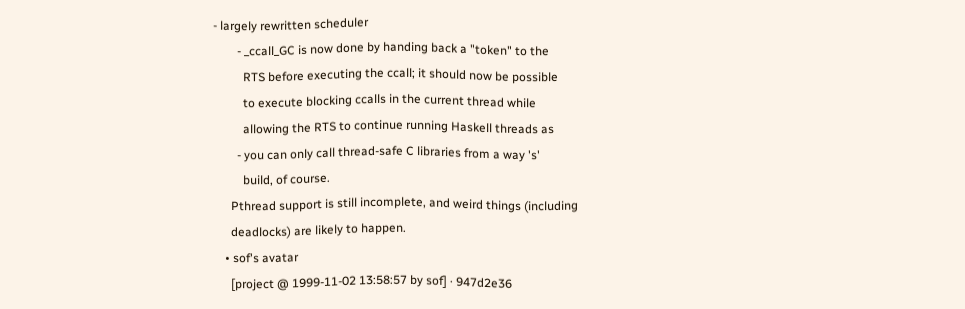- largely rewritten scheduler
        - _ccall_GC is now done by handing back a "token" to the
          RTS before executing the ccall; it should now be possible
          to execute blocking ccalls in the current thread while
          allowing the RTS to continue running Haskell threads as
        - you can only call thread-safe C libraries from a way 's'
          build, of course.
      Pthread support is still incomplete, and weird things (including
      deadlocks) are likely to happen.
    • sof's avatar
      [project @ 1999-11-02 13:58:57 by sof] · 947d2e36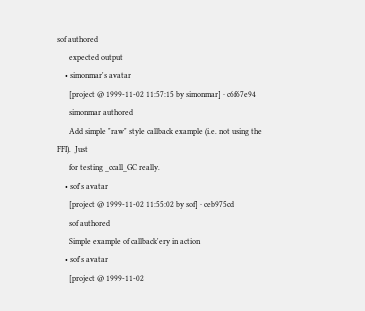sof authored
      expected output
    • simonmar's avatar
      [project @ 1999-11-02 11:57:15 by simonmar] · c6f67e94
      simonmar authored
      Add simple "raw" style callback example (i.e. not using the FFI).  Just
      for testing _ccall_GC really.
    • sof's avatar
      [project @ 1999-11-02 11:55:02 by sof] · ceb975cd
      sof authored
      Simple example of callback'ery in action
    • sof's avatar
      [project @ 1999-11-02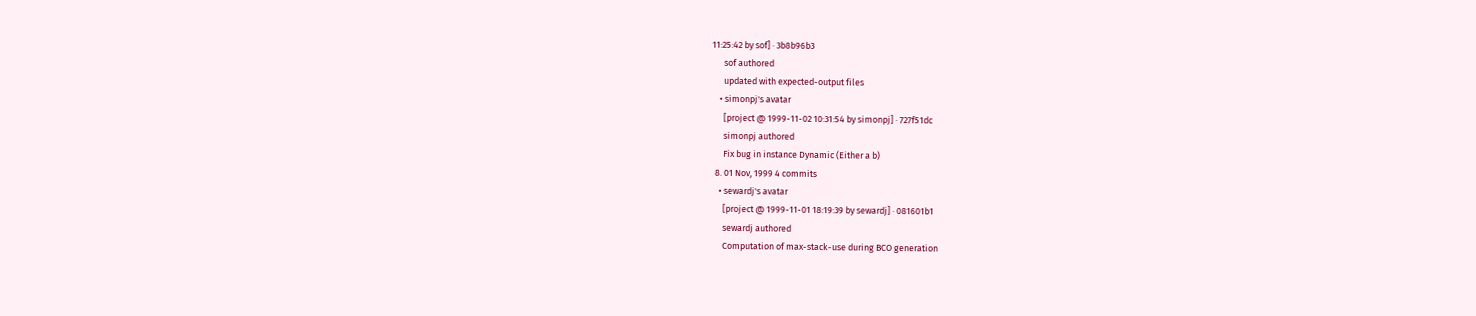11:25:42 by sof] · 3b8b96b3
      sof authored
      updated with expected-output files
    • simonpj's avatar
      [project @ 1999-11-02 10:31:54 by simonpj] · 727f51dc
      simonpj authored
      Fix bug in instance Dynamic (Either a b)
  8. 01 Nov, 1999 4 commits
    • sewardj's avatar
      [project @ 1999-11-01 18:19:39 by sewardj] · 081601b1
      sewardj authored
      Computation of max-stack-use during BCO generation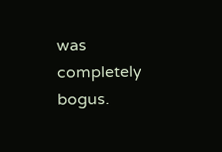was completely bogus.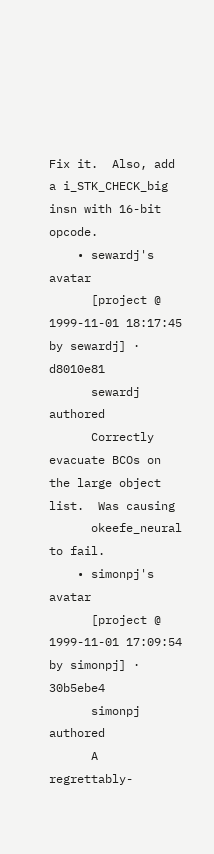Fix it.  Also, add a i_STK_CHECK_big insn with 16-bit opcode.
    • sewardj's avatar
      [project @ 1999-11-01 18:17:45 by sewardj] · d8010e81
      sewardj authored
      Correctly evacuate BCOs on the large object list.  Was causing
      okeefe_neural to fail.
    • simonpj's avatar
      [project @ 1999-11-01 17:09:54 by simonpj] · 30b5ebe4
      simonpj authored
      A regrettably-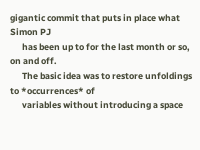gigantic commit that puts in place what Simon PJ
      has been up to for the last month or so, on and off.
      The basic idea was to restore unfoldings to *occurrences* of
      variables without introducing a space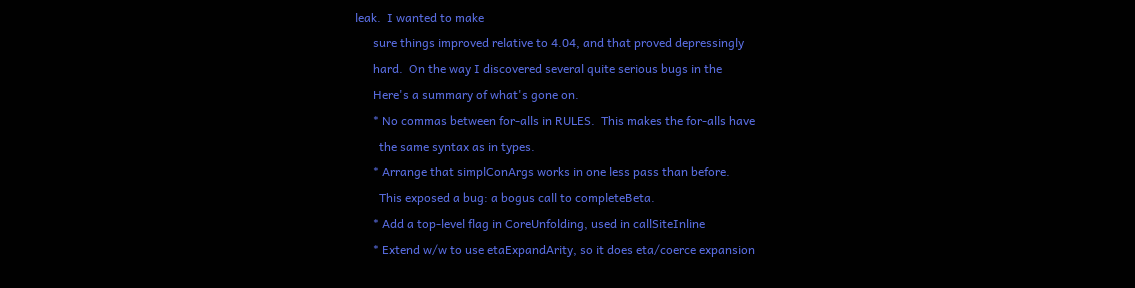leak.  I wanted to make
      sure things improved relative to 4.04, and that proved depressingly
      hard.  On the way I discovered several quite serious bugs in the
      Here's a summary of what's gone on.
      * No commas between for-alls in RULES.  This makes the for-alls have
        the same syntax as in types.
      * Arrange that simplConArgs works in one less pass than before.
        This exposed a bug: a bogus call to completeBeta.
      * Add a top-level flag in CoreUnfolding, used in callSiteInline
      * Extend w/w to use etaExpandArity, so it does eta/coerce expansion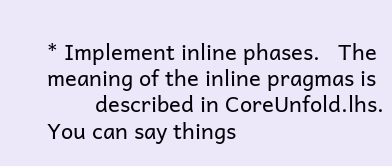* Implement inline phases.   The meaning of the inline pragmas is
        described in CoreUnfold.lhs.  You can say things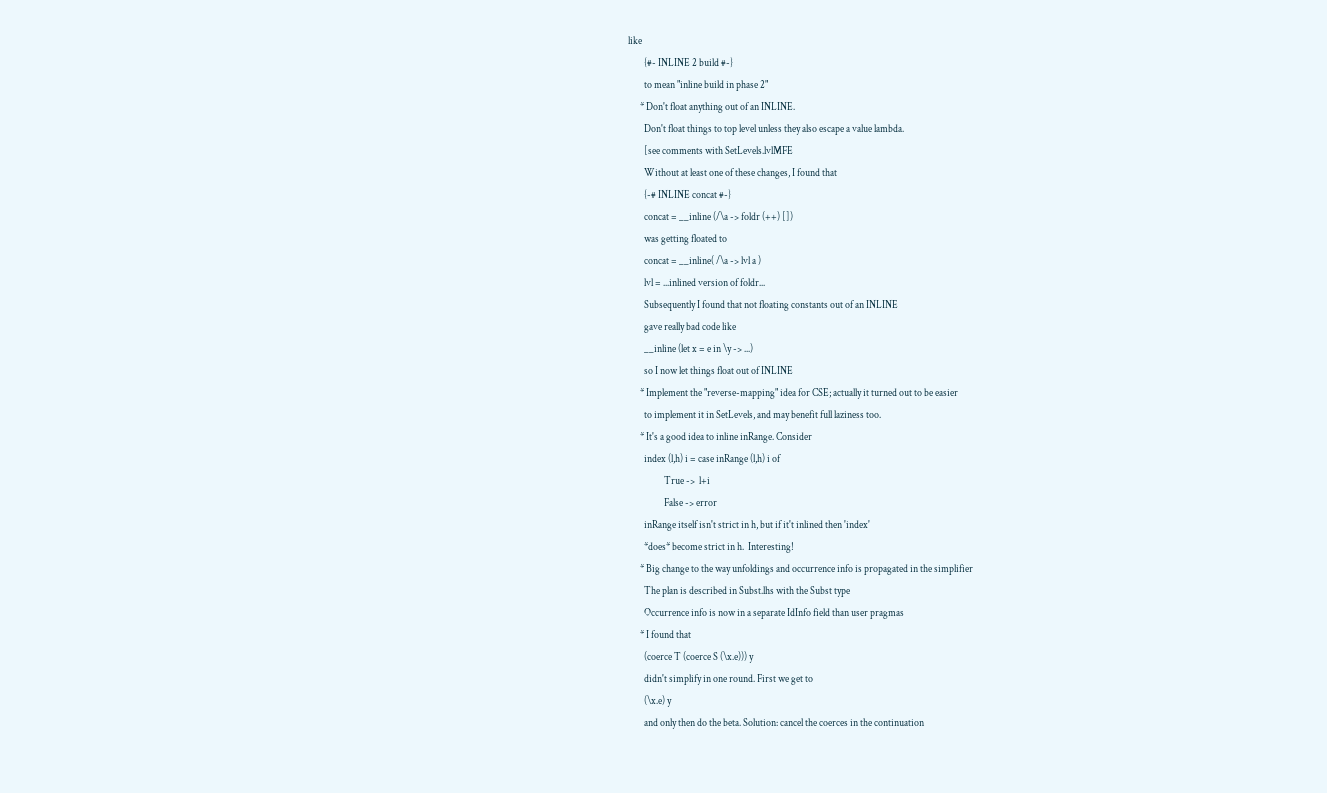like
        {#- INLINE 2 build #-}
        to mean "inline build in phase 2"
      * Don't float anything out of an INLINE.
        Don't float things to top level unless they also escape a value lambda.
        [see comments with SetLevels.lvlMFE
        Without at least one of these changes, I found that
        {-# INLINE concat #-}
        concat = __inline (/\a -> foldr (++) [])
        was getting floated to
        concat = __inline( /\a -> lvl a )
        lvl = ...inlined version of foldr...
        Subsequently I found that not floating constants out of an INLINE
        gave really bad code like
        __inline (let x = e in \y -> ...)
        so I now let things float out of INLINE
      * Implement the "reverse-mapping" idea for CSE; actually it turned out to be easier
        to implement it in SetLevels, and may benefit full laziness too.
      * It's a good idea to inline inRange. Consider
        index (l,h) i = case inRange (l,h) i of
                  True ->  l+i
                  False -> error
        inRange itself isn't strict in h, but if it't inlined then 'index'
        *does* become strict in h.  Interesting!
      * Big change to the way unfoldings and occurrence info is propagated in the simplifier
        The plan is described in Subst.lhs with the Subst type
        Occurrence info is now in a separate IdInfo field than user pragmas
      * I found that
        (coerce T (coerce S (\x.e))) y
        didn't simplify in one round. First we get to
        (\x.e) y
        and only then do the beta. Solution: cancel the coerces in the continuation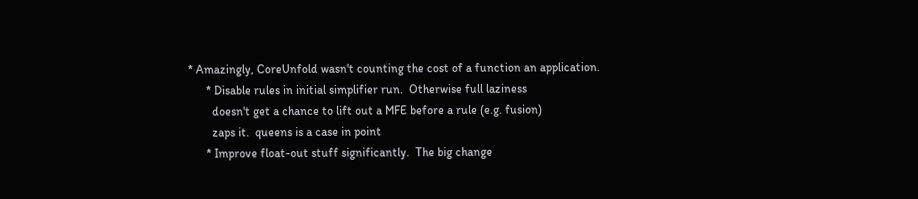* Amazingly, CoreUnfold wasn't counting the cost of a function an application.
      * Disable rules in initial simplifier run.  Otherwise full laziness
        doesn't get a chance to lift out a MFE before a rule (e.g. fusion)
        zaps it.  queens is a case in point
      * Improve float-out stuff significantly.  The big change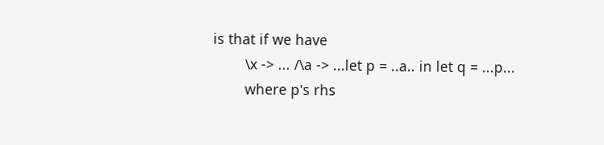is that if we have
        \x -> ... /\a -> ...let p = ..a.. in let q = ...p...
        where p's rhs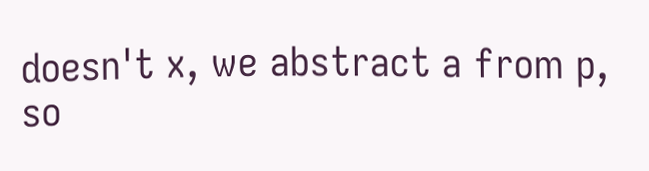doesn't x, we abstract a from p, so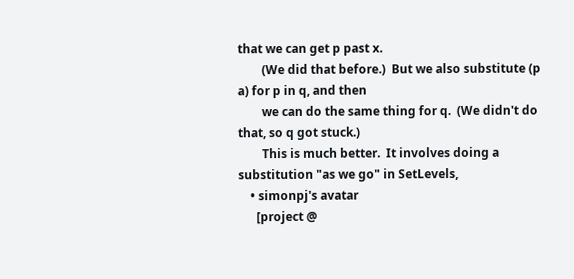that we can get p past x.
        (We did that before.)  But we also substitute (p a) for p in q, and then
        we can do the same thing for q.  (We didn't do that, so q got stuck.)
        This is much better.  It involves doing a substitution "as we go" in SetLevels,
    • simonpj's avatar
      [project @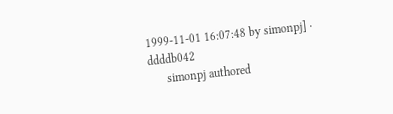1999-11-01 16:07:48 by simonpj] · ddddb042
      simonpj authored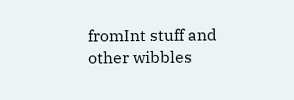fromInt stuff and other wibbles